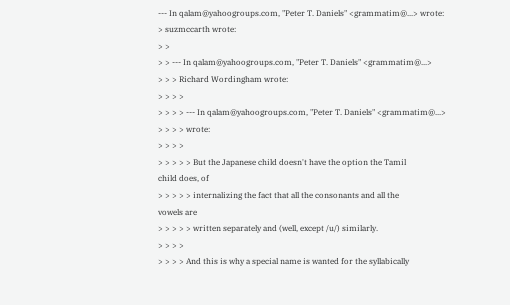--- In qalam@yahoogroups.com, "Peter T. Daniels" <grammatim@...> wrote:
> suzmccarth wrote:
> >
> > --- In qalam@yahoogroups.com, "Peter T. Daniels" <grammatim@...>
> > > Richard Wordingham wrote:
> > > >
> > > > --- In qalam@yahoogroups.com, "Peter T. Daniels" <grammatim@...>
> > > > wrote:
> > > >
> > > > > But the Japanese child doesn't have the option the Tamil
child does, of
> > > > > internalizing the fact that all the consonants and all the
vowels are
> > > > > written separately and (well, except /u/) similarly.
> > > >
> > > > And this is why a special name is wanted for the syllabically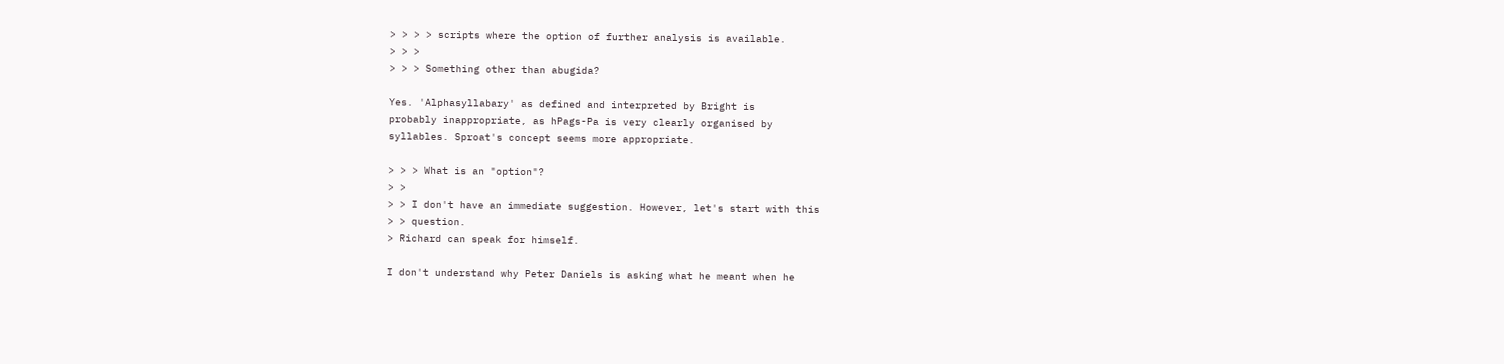> > > > scripts where the option of further analysis is available.
> > >
> > > Something other than abugida?

Yes. 'Alphasyllabary' as defined and interpreted by Bright is
probably inappropriate, as hPags-Pa is very clearly organised by
syllables. Sproat's concept seems more appropriate.

> > > What is an "option"?
> >
> > I don't have an immediate suggestion. However, let's start with this
> > question.
> Richard can speak for himself.

I don't understand why Peter Daniels is asking what he meant when he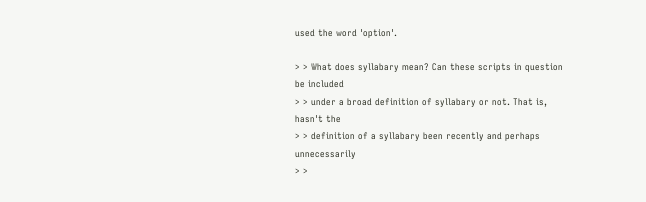used the word 'option'.

> > What does syllabary mean? Can these scripts in question be included
> > under a broad definition of syllabary or not. That is, hasn't the
> > definition of a syllabary been recently and perhaps unnecessarily
> >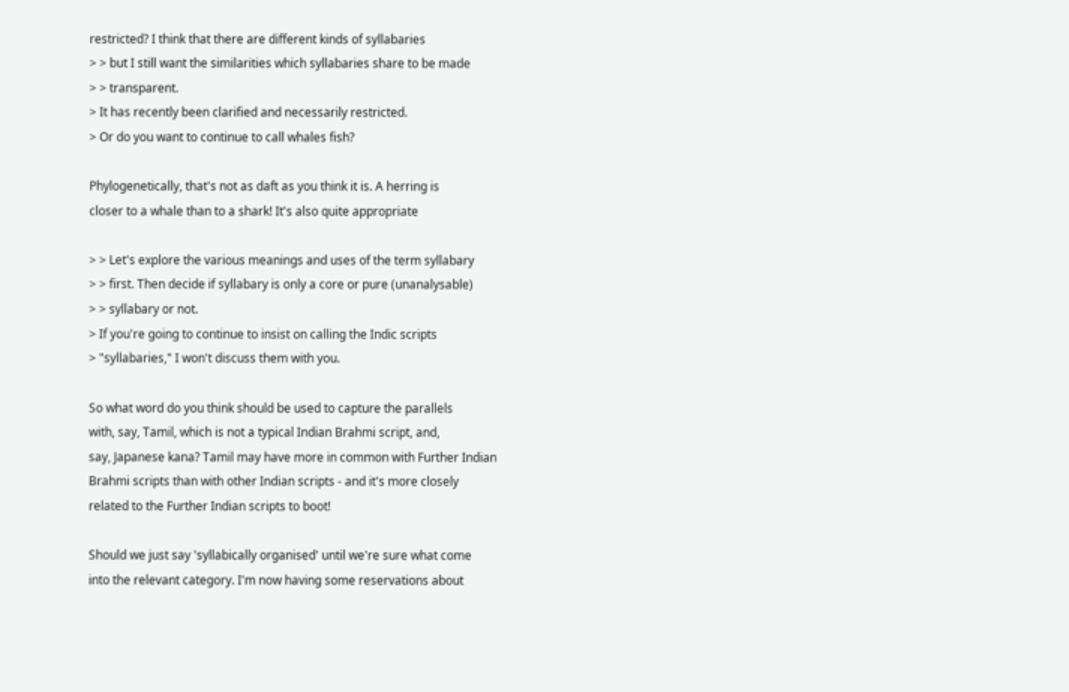restricted? I think that there are different kinds of syllabaries
> > but I still want the similarities which syllabaries share to be made
> > transparent.
> It has recently been clarified and necessarily restricted.
> Or do you want to continue to call whales fish?

Phylogenetically, that's not as daft as you think it is. A herring is
closer to a whale than to a shark! It's also quite appropriate

> > Let's explore the various meanings and uses of the term syllabary
> > first. Then decide if syllabary is only a core or pure (unanalysable)
> > syllabary or not.
> If you're going to continue to insist on calling the Indic scripts
> "syllabaries," I won't discuss them with you.

So what word do you think should be used to capture the parallels
with, say, Tamil, which is not a typical Indian Brahmi script, and,
say, Japanese kana? Tamil may have more in common with Further Indian
Brahmi scripts than with other Indian scripts - and it's more closely
related to the Further Indian scripts to boot!

Should we just say 'syllabically organised' until we're sure what come
into the relevant category. I'm now having some reservations about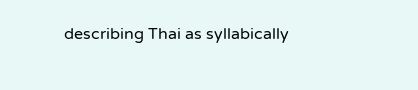describing Thai as syllabically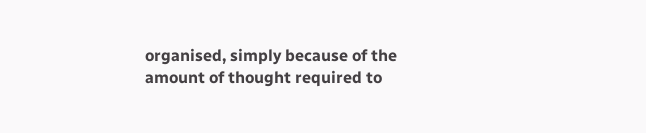organised, simply because of the
amount of thought required to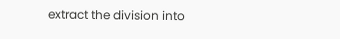extract the division into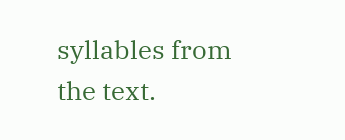syllables from
the text.